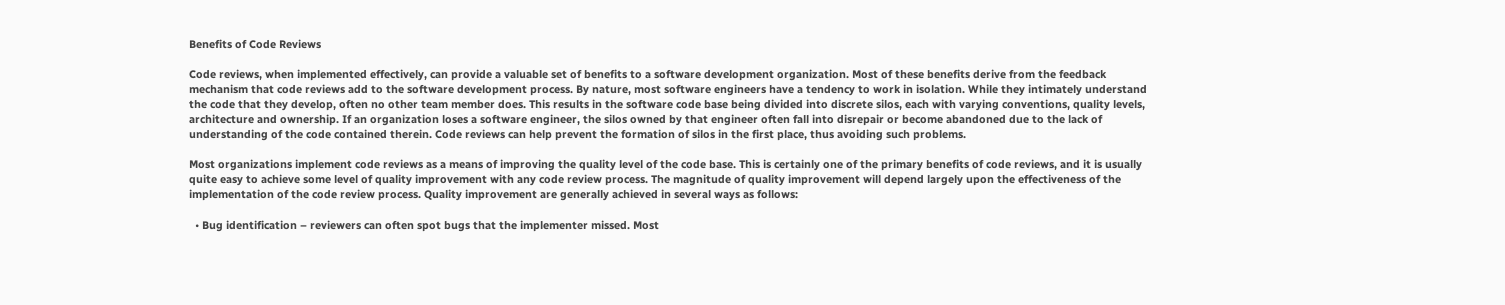Benefits of Code Reviews

Code reviews, when implemented effectively, can provide a valuable set of benefits to a software development organization. Most of these benefits derive from the feedback mechanism that code reviews add to the software development process. By nature, most software engineers have a tendency to work in isolation. While they intimately understand the code that they develop, often no other team member does. This results in the software code base being divided into discrete silos, each with varying conventions, quality levels, architecture and ownership. If an organization loses a software engineer, the silos owned by that engineer often fall into disrepair or become abandoned due to the lack of understanding of the code contained therein. Code reviews can help prevent the formation of silos in the first place, thus avoiding such problems.

Most organizations implement code reviews as a means of improving the quality level of the code base. This is certainly one of the primary benefits of code reviews, and it is usually quite easy to achieve some level of quality improvement with any code review process. The magnitude of quality improvement will depend largely upon the effectiveness of the implementation of the code review process. Quality improvement are generally achieved in several ways as follows:

  • Bug identification – reviewers can often spot bugs that the implementer missed. Most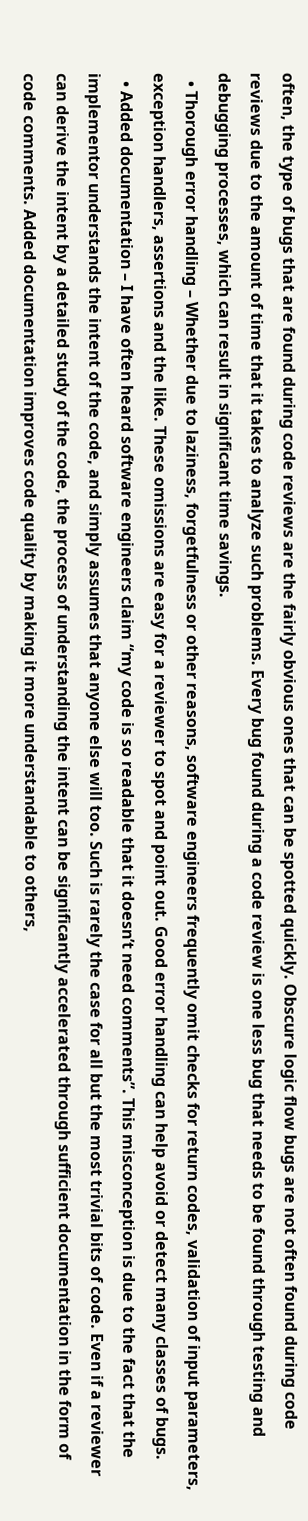often, the type of bugs that are found during code reviews are the fairly obvious ones that can be spotted quickly. Obscure logic flow bugs are not often found during code reviews due to the amount of time that it takes to analyze such problems. Every bug found during a code review is one less bug that needs to be found through testing and debugging processes, which can result in significant time savings.
  • Thorough error handling – Whether due to laziness, forgetfulness or other reasons, software engineers frequently omit checks for return codes, validation of input parameters, exception handlers, assertions and the like. These omissions are easy for a reviewer to spot and point out. Good error handling can help avoid or detect many classes of bugs.
  • Added documentation – I have often heard software engineers claim “my code is so readable that it doesn’t need comments”. This misconception is due to the fact that the implementor understands the intent of the code, and simply assumes that anyone else will too. Such is rarely the case for all but the most trivial bits of code. Even if a reviewer can derive the intent by a detailed study of the code, the process of understanding the intent can be significantly accelerated through sufficient documentation in the form of code comments. Added documentation improves code quality by making it more understandable to others,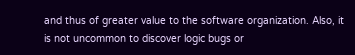and thus of greater value to the software organization. Also, it is not uncommon to discover logic bugs or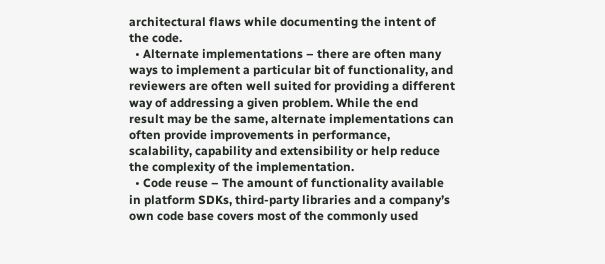architectural flaws while documenting the intent of the code.
  • Alternate implementations – there are often many ways to implement a particular bit of functionality, and reviewers are often well suited for providing a different way of addressing a given problem. While the end result may be the same, alternate implementations can often provide improvements in performance, scalability, capability and extensibility or help reduce the complexity of the implementation.
  • Code reuse – The amount of functionality available in platform SDKs, third-party libraries and a company’s own code base covers most of the commonly used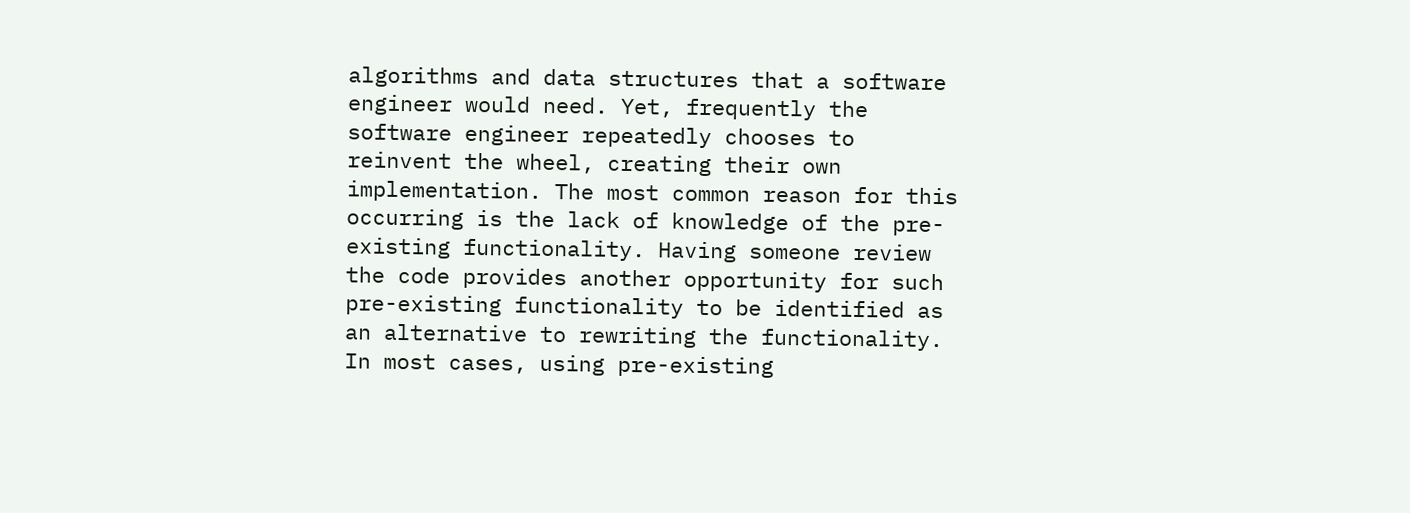algorithms and data structures that a software engineer would need. Yet, frequently the software engineer repeatedly chooses to reinvent the wheel, creating their own implementation. The most common reason for this occurring is the lack of knowledge of the pre-existing functionality. Having someone review the code provides another opportunity for such pre-existing functionality to be identified as an alternative to rewriting the functionality. In most cases, using pre-existing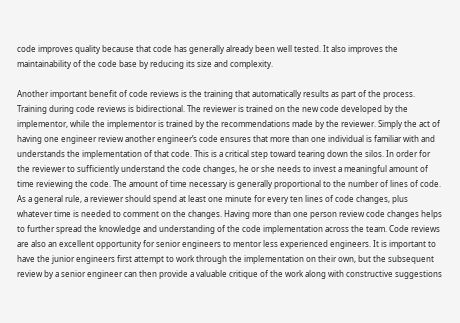code improves quality because that code has generally already been well tested. It also improves the maintainability of the code base by reducing its size and complexity.

Another important benefit of code reviews is the training that automatically results as part of the process. Training during code reviews is bidirectional. The reviewer is trained on the new code developed by the implementor, while the implementor is trained by the recommendations made by the reviewer. Simply the act of having one engineer review another engineer’s code ensures that more than one individual is familiar with and understands the implementation of that code. This is a critical step toward tearing down the silos. In order for the reviewer to sufficiently understand the code changes, he or she needs to invest a meaningful amount of time reviewing the code. The amount of time necessary is generally proportional to the number of lines of code. As a general rule, a reviewer should spend at least one minute for every ten lines of code changes, plus whatever time is needed to comment on the changes. Having more than one person review code changes helps to further spread the knowledge and understanding of the code implementation across the team. Code reviews are also an excellent opportunity for senior engineers to mentor less experienced engineers. It is important to have the junior engineers first attempt to work through the implementation on their own, but the subsequent review by a senior engineer can then provide a valuable critique of the work along with constructive suggestions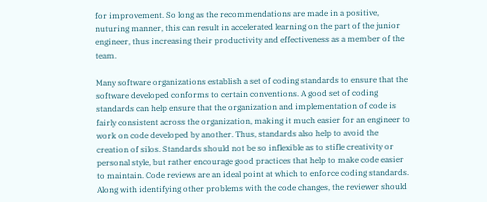for improvement. So long as the recommendations are made in a positive, nuturing manner, this can result in accelerated learning on the part of the junior engineer, thus increasing their productivity and effectiveness as a member of the team.

Many software organizations establish a set of coding standards to ensure that the software developed conforms to certain conventions. A good set of coding standards can help ensure that the organization and implementation of code is fairly consistent across the organization, making it much easier for an engineer to work on code developed by another. Thus, standards also help to avoid the creation of silos. Standards should not be so inflexible as to stifle creativity or personal style, but rather encourage good practices that help to make code easier to maintain. Code reviews are an ideal point at which to enforce coding standards. Along with identifying other problems with the code changes, the reviewer should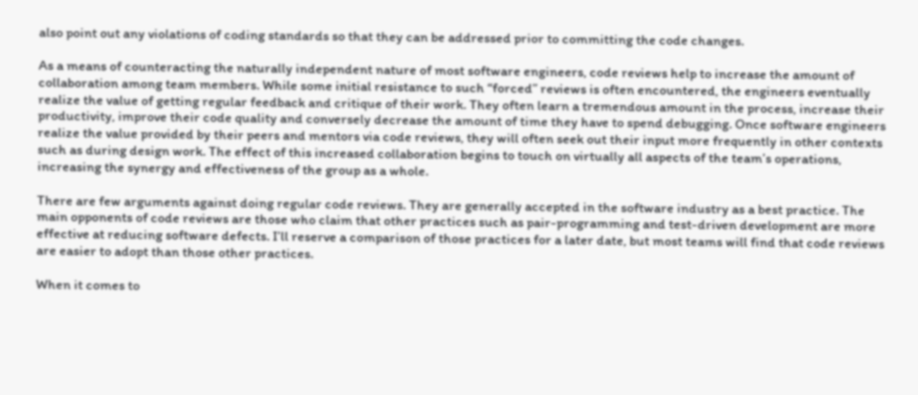also point out any violations of coding standards so that they can be addressed prior to committing the code changes.

As a means of counteracting the naturally independent nature of most software engineers, code reviews help to increase the amount of collaboration among team members. While some initial resistance to such “forced” reviews is often encountered, the engineers eventually realize the value of getting regular feedback and critique of their work. They often learn a tremendous amount in the process, increase their productivity, improve their code quality and conversely decrease the amount of time they have to spend debugging. Once software engineers realize the value provided by their peers and mentors via code reviews, they will often seek out their input more frequently in other contexts such as during design work. The effect of this increased collaboration begins to touch on virtually all aspects of the team’s operations, increasing the synergy and effectiveness of the group as a whole.

There are few arguments against doing regular code reviews. They are generally accepted in the software industry as a best practice. The main opponents of code reviews are those who claim that other practices such as pair-programming and test-driven development are more effective at reducing software defects. I’ll reserve a comparison of those practices for a later date, but most teams will find that code reviews are easier to adopt than those other practices.

When it comes to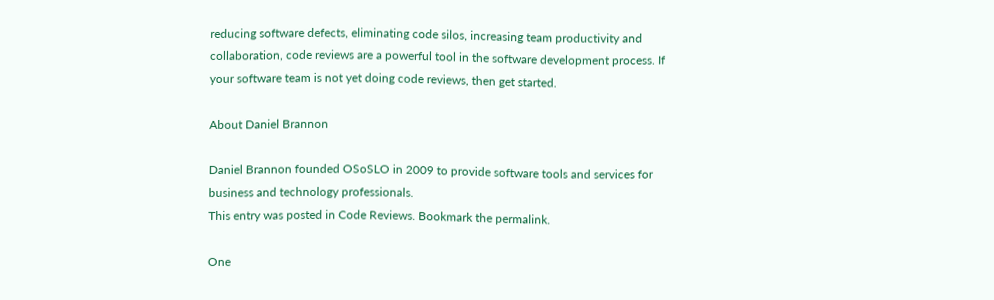reducing software defects, eliminating code silos, increasing team productivity and collaboration, code reviews are a powerful tool in the software development process. If your software team is not yet doing code reviews, then get started.

About Daniel Brannon

Daniel Brannon founded OSoSLO in 2009 to provide software tools and services for business and technology professionals.
This entry was posted in Code Reviews. Bookmark the permalink.

One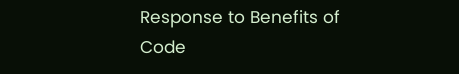Response to Benefits of Code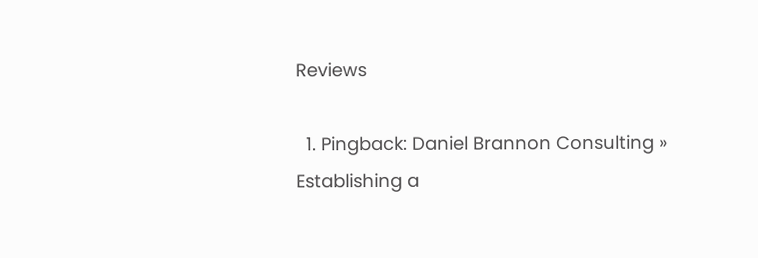Reviews

  1. Pingback: Daniel Brannon Consulting » Establishing a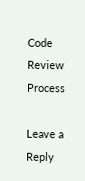Code Review Process

Leave a Reply